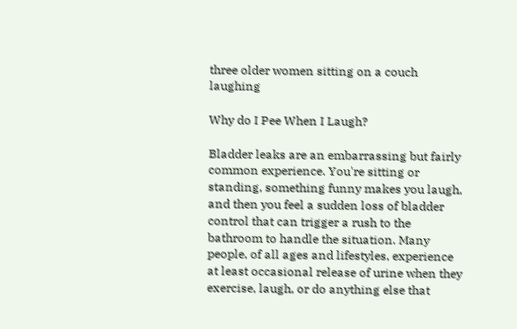three older women sitting on a couch laughing

Why do I Pee When I Laugh?

Bladder leaks are an embarrassing but fairly common experience. You're sitting or standing, something funny makes you laugh, and then you feel a sudden loss of bladder control that can trigger a rush to the bathroom to handle the situation. Many people, of all ages and lifestyles, experience at least occasional release of urine when they exercise, laugh, or do anything else that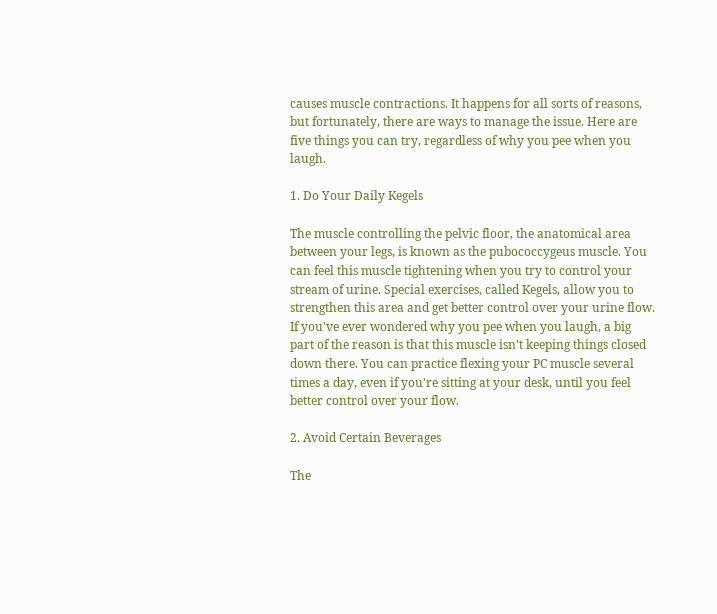causes muscle contractions. It happens for all sorts of reasons, but fortunately, there are ways to manage the issue. Here are five things you can try, regardless of why you pee when you laugh.

1. Do Your Daily Kegels

The muscle controlling the pelvic floor, the anatomical area between your legs, is known as the pubococcygeus muscle. You can feel this muscle tightening when you try to control your stream of urine. Special exercises, called Kegels, allow you to strengthen this area and get better control over your urine flow. If you've ever wondered why you pee when you laugh, a big part of the reason is that this muscle isn't keeping things closed down there. You can practice flexing your PC muscle several times a day, even if you're sitting at your desk, until you feel better control over your flow.

2. Avoid Certain Beverages

The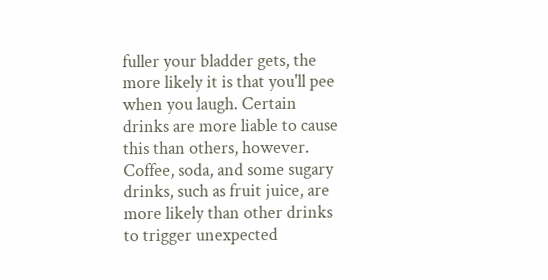fuller your bladder gets, the more likely it is that you'll pee when you laugh. Certain drinks are more liable to cause this than others, however. Coffee, soda, and some sugary drinks, such as fruit juice, are more likely than other drinks to trigger unexpected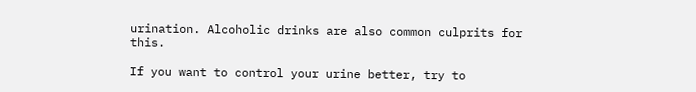urination. Alcoholic drinks are also common culprits for this.

If you want to control your urine better, try to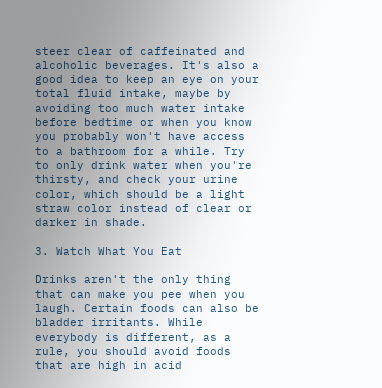steer clear of caffeinated and alcoholic beverages. It's also a good idea to keep an eye on your total fluid intake, maybe by avoiding too much water intake before bedtime or when you know you probably won't have access to a bathroom for a while. Try to only drink water when you're thirsty, and check your urine color, which should be a light straw color instead of clear or darker in shade.

3. Watch What You Eat

Drinks aren't the only thing that can make you pee when you laugh. Certain foods can also be bladder irritants. While everybody is different, as a rule, you should avoid foods that are high in acid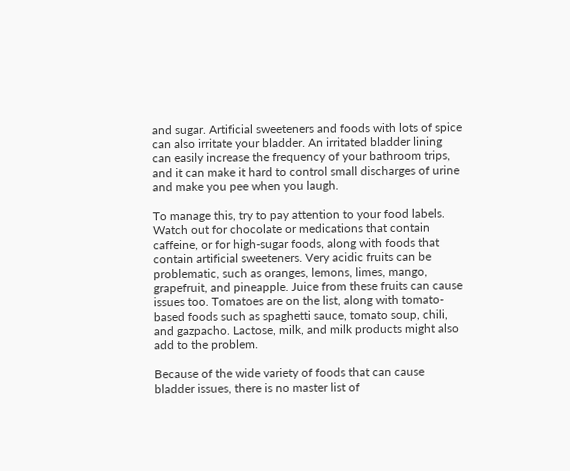and sugar. Artificial sweeteners and foods with lots of spice can also irritate your bladder. An irritated bladder lining can easily increase the frequency of your bathroom trips, and it can make it hard to control small discharges of urine and make you pee when you laugh.

To manage this, try to pay attention to your food labels. Watch out for chocolate or medications that contain caffeine, or for high-sugar foods, along with foods that contain artificial sweeteners. Very acidic fruits can be problematic, such as oranges, lemons, limes, mango, grapefruit, and pineapple. Juice from these fruits can cause issues too. Tomatoes are on the list, along with tomato-based foods such as spaghetti sauce, tomato soup, chili, and gazpacho. Lactose, milk, and milk products might also add to the problem.

Because of the wide variety of foods that can cause bladder issues, there is no master list of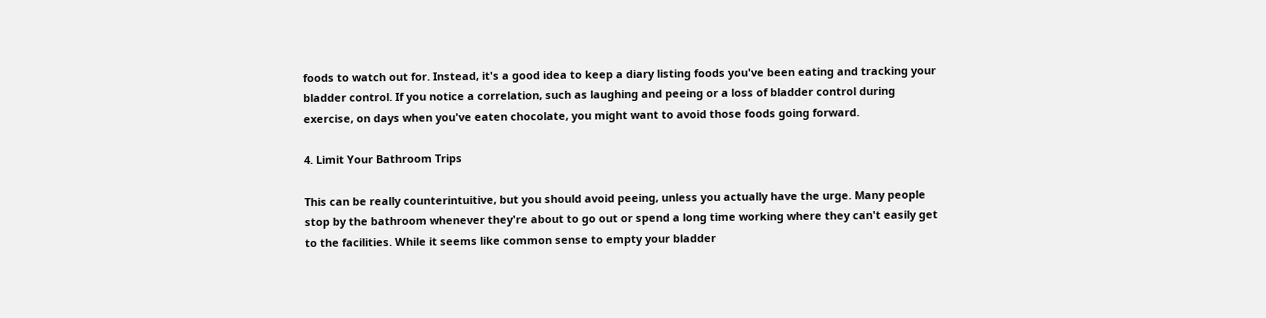foods to watch out for. Instead, it's a good idea to keep a diary listing foods you've been eating and tracking your bladder control. If you notice a correlation, such as laughing and peeing or a loss of bladder control during exercise, on days when you've eaten chocolate, you might want to avoid those foods going forward.

4. Limit Your Bathroom Trips

This can be really counterintuitive, but you should avoid peeing, unless you actually have the urge. Many people stop by the bathroom whenever they're about to go out or spend a long time working where they can't easily get to the facilities. While it seems like common sense to empty your bladder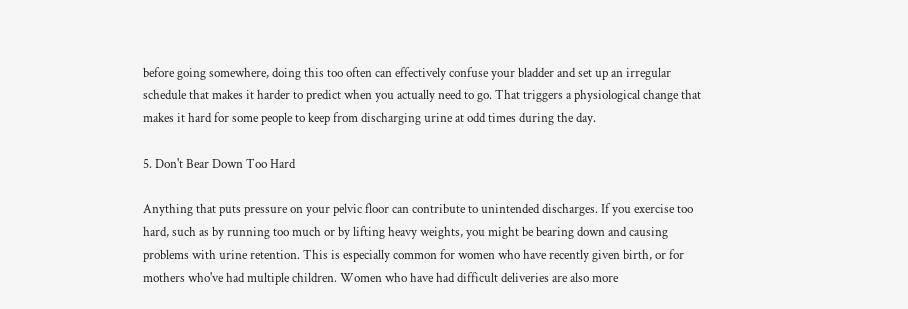before going somewhere, doing this too often can effectively confuse your bladder and set up an irregular schedule that makes it harder to predict when you actually need to go. That triggers a physiological change that makes it hard for some people to keep from discharging urine at odd times during the day.

5. Don't Bear Down Too Hard

Anything that puts pressure on your pelvic floor can contribute to unintended discharges. If you exercise too hard, such as by running too much or by lifting heavy weights, you might be bearing down and causing problems with urine retention. This is especially common for women who have recently given birth, or for mothers who've had multiple children. Women who have had difficult deliveries are also more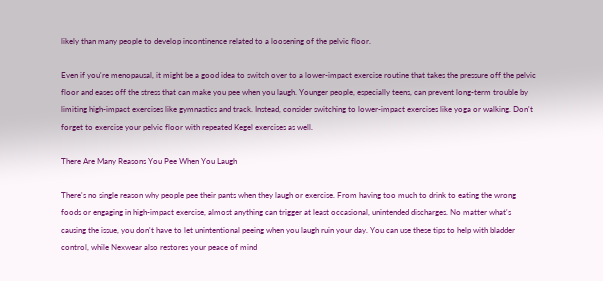likely than many people to develop incontinence related to a loosening of the pelvic floor.

Even if you're menopausal, it might be a good idea to switch over to a lower-impact exercise routine that takes the pressure off the pelvic floor and eases off the stress that can make you pee when you laugh. Younger people, especially teens, can prevent long-term trouble by limiting high-impact exercises like gymnastics and track. Instead, consider switching to lower-impact exercises like yoga or walking. Don't forget to exercise your pelvic floor with repeated Kegel exercises as well.

There Are Many Reasons You Pee When You Laugh

There's no single reason why people pee their pants when they laugh or exercise. From having too much to drink to eating the wrong foods or engaging in high-impact exercise, almost anything can trigger at least occasional, unintended discharges. No matter what's causing the issue, you don't have to let unintentional peeing when you laugh ruin your day. You can use these tips to help with bladder control, while Nexwear also restores your peace of mind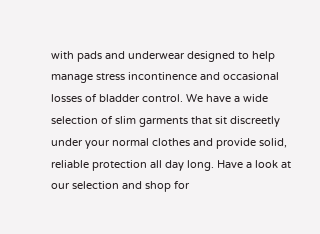with pads and underwear designed to help manage stress incontinence and occasional losses of bladder control. We have a wide selection of slim garments that sit discreetly under your normal clothes and provide solid, reliable protection all day long. Have a look at our selection and shop for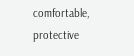comfortable, protective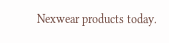Nexwear products today.